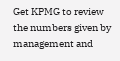Get KPMG to review the numbers given by management and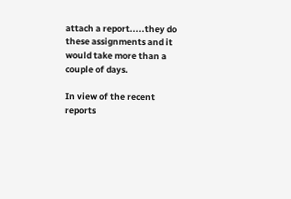attach a report.....they do these assignments and it would take more than a couple of days.

In view of the recent reports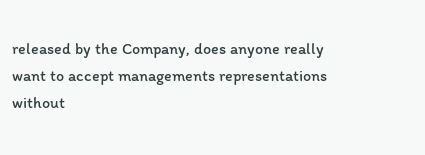released by the Company, does anyone really want to accept managements representations without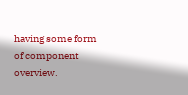having some form of component overview.